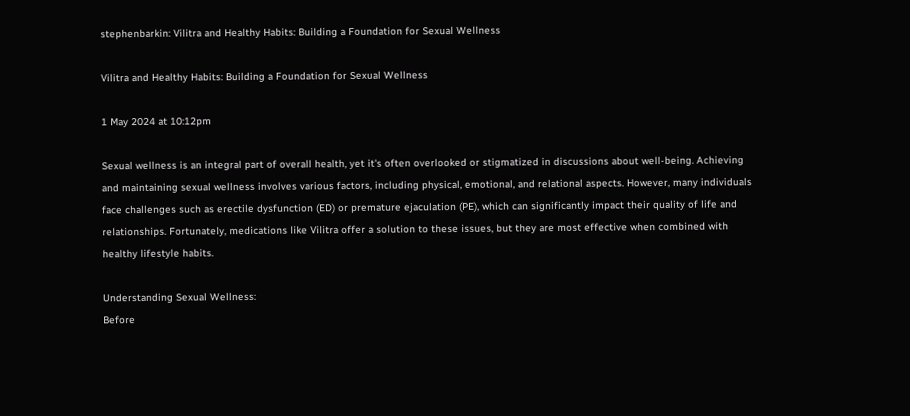stephenbarkin: Vilitra and Healthy Habits: Building a Foundation for Sexual Wellness

Vilitra and Healthy Habits: Building a Foundation for Sexual Wellness

1 May 2024 at 10:12pm

Sexual wellness is an integral part of overall health, yet it's often overlooked or stigmatized in discussions about well-being. Achieving and maintaining sexual wellness involves various factors, including physical, emotional, and relational aspects. However, many individuals face challenges such as erectile dysfunction (ED) or premature ejaculation (PE), which can significantly impact their quality of life and relationships. Fortunately, medications like Vilitra offer a solution to these issues, but they are most effective when combined with healthy lifestyle habits.

Understanding Sexual Wellness:
Before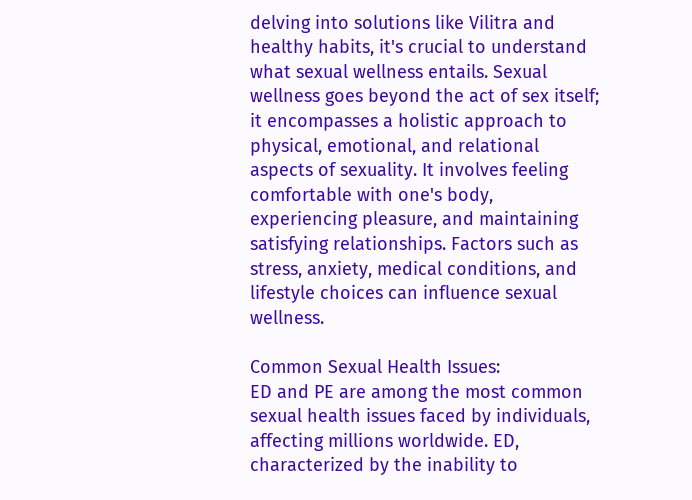delving into solutions like Vilitra and healthy habits, it's crucial to understand what sexual wellness entails. Sexual wellness goes beyond the act of sex itself; it encompasses a holistic approach to physical, emotional, and relational aspects of sexuality. It involves feeling comfortable with one's body, experiencing pleasure, and maintaining satisfying relationships. Factors such as stress, anxiety, medical conditions, and lifestyle choices can influence sexual wellness.

Common Sexual Health Issues:
ED and PE are among the most common sexual health issues faced by individuals, affecting millions worldwide. ED, characterized by the inability to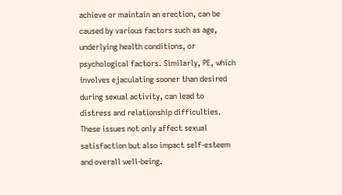achieve or maintain an erection, can be caused by various factors such as age, underlying health conditions, or psychological factors. Similarly, PE, which involves ejaculating sooner than desired during sexual activity, can lead to distress and relationship difficulties. These issues not only affect sexual satisfaction but also impact self-esteem and overall well-being.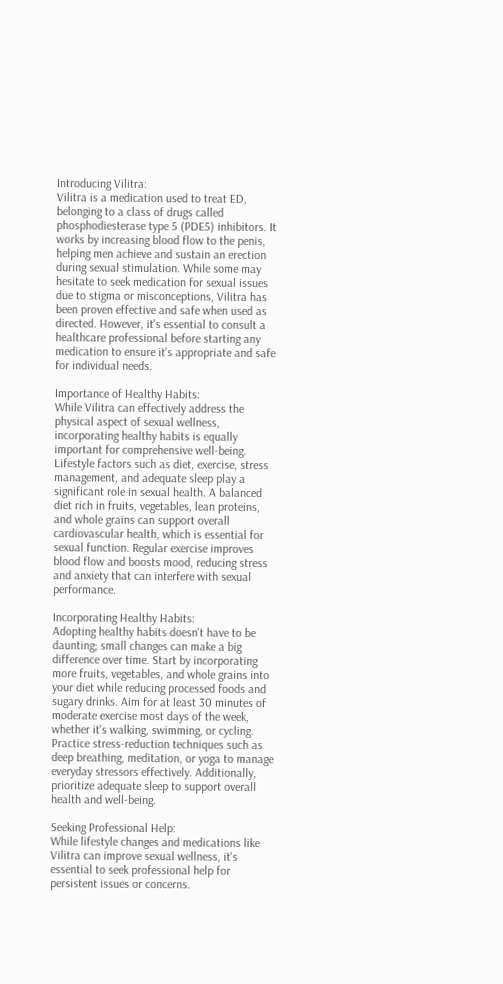Introducing Vilitra:
Vilitra is a medication used to treat ED, belonging to a class of drugs called phosphodiesterase type 5 (PDE5) inhibitors. It works by increasing blood flow to the penis, helping men achieve and sustain an erection during sexual stimulation. While some may hesitate to seek medication for sexual issues due to stigma or misconceptions, Vilitra has been proven effective and safe when used as directed. However, it's essential to consult a healthcare professional before starting any medication to ensure it's appropriate and safe for individual needs.

Importance of Healthy Habits:
While Vilitra can effectively address the physical aspect of sexual wellness, incorporating healthy habits is equally important for comprehensive well-being. Lifestyle factors such as diet, exercise, stress management, and adequate sleep play a significant role in sexual health. A balanced diet rich in fruits, vegetables, lean proteins, and whole grains can support overall cardiovascular health, which is essential for sexual function. Regular exercise improves blood flow and boosts mood, reducing stress and anxiety that can interfere with sexual performance.

Incorporating Healthy Habits:
Adopting healthy habits doesn't have to be daunting; small changes can make a big difference over time. Start by incorporating more fruits, vegetables, and whole grains into your diet while reducing processed foods and sugary drinks. Aim for at least 30 minutes of moderate exercise most days of the week, whether it's walking, swimming, or cycling. Practice stress-reduction techniques such as deep breathing, meditation, or yoga to manage everyday stressors effectively. Additionally, prioritize adequate sleep to support overall health and well-being.

Seeking Professional Help:
While lifestyle changes and medications like Vilitra can improve sexual wellness, it's essential to seek professional help for persistent issues or concerns.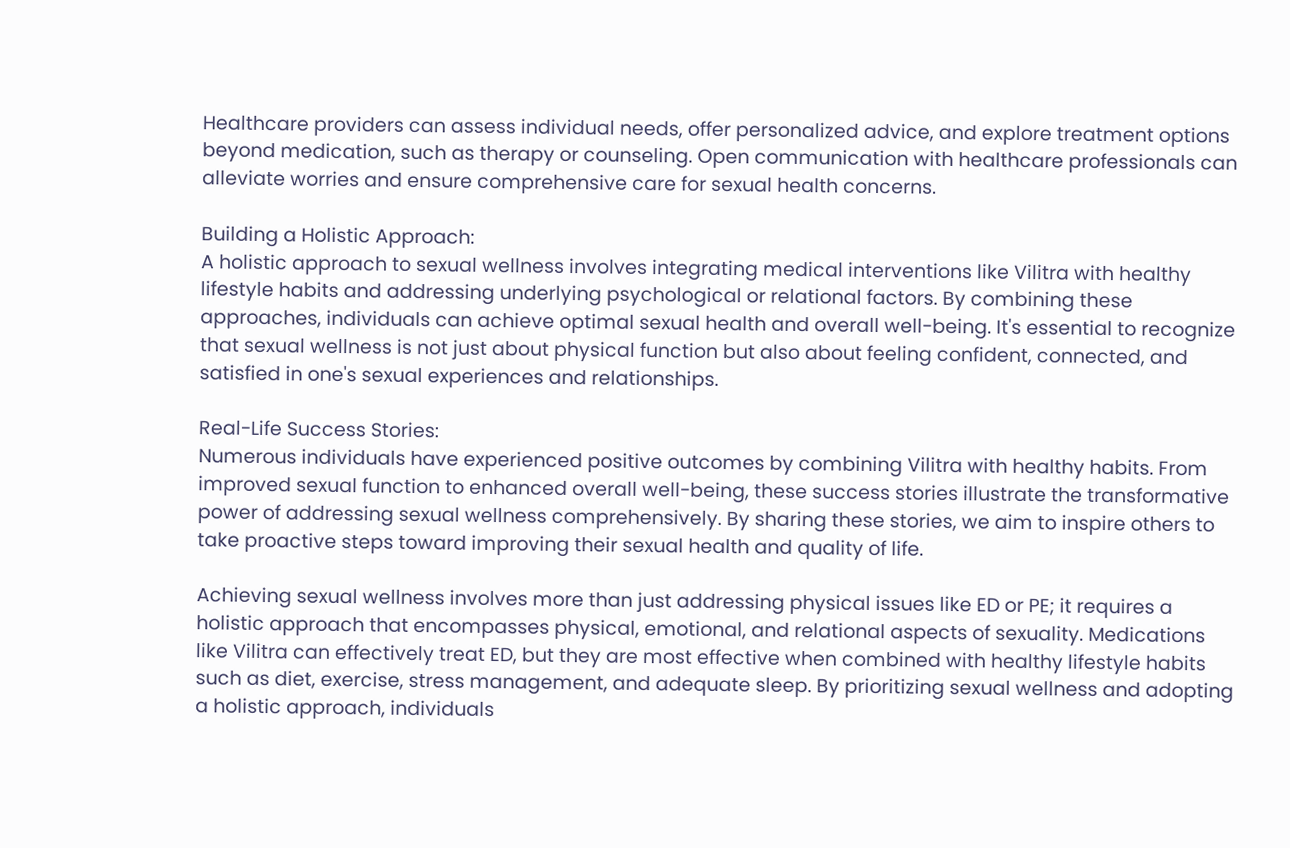Healthcare providers can assess individual needs, offer personalized advice, and explore treatment options beyond medication, such as therapy or counseling. Open communication with healthcare professionals can alleviate worries and ensure comprehensive care for sexual health concerns.

Building a Holistic Approach:
A holistic approach to sexual wellness involves integrating medical interventions like Vilitra with healthy lifestyle habits and addressing underlying psychological or relational factors. By combining these approaches, individuals can achieve optimal sexual health and overall well-being. It's essential to recognize that sexual wellness is not just about physical function but also about feeling confident, connected, and satisfied in one's sexual experiences and relationships.

Real-Life Success Stories:
Numerous individuals have experienced positive outcomes by combining Vilitra with healthy habits. From improved sexual function to enhanced overall well-being, these success stories illustrate the transformative power of addressing sexual wellness comprehensively. By sharing these stories, we aim to inspire others to take proactive steps toward improving their sexual health and quality of life.

Achieving sexual wellness involves more than just addressing physical issues like ED or PE; it requires a holistic approach that encompasses physical, emotional, and relational aspects of sexuality. Medications like Vilitra can effectively treat ED, but they are most effective when combined with healthy lifestyle habits such as diet, exercise, stress management, and adequate sleep. By prioritizing sexual wellness and adopting a holistic approach, individuals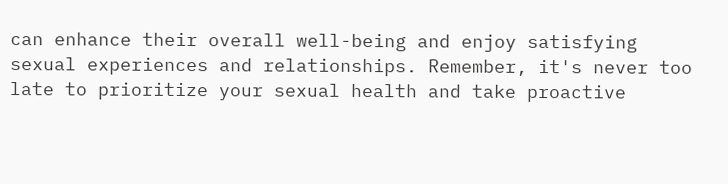can enhance their overall well-being and enjoy satisfying sexual experiences and relationships. Remember, it's never too late to prioritize your sexual health and take proactive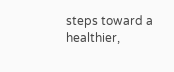steps toward a healthier,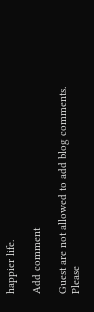happier life.

Add comment

Guest are not allowed to add blog comments. Please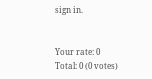sign in.


Your rate: 0
Total: 0 (0 votes)